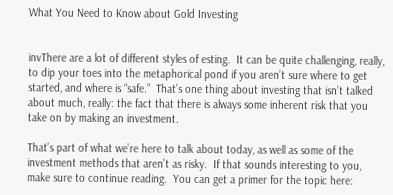What You Need to Know about Gold Investing


invThere are a lot of different styles of esting.  It can be quite challenging, really, to dip your toes into the metaphorical pond if you aren’t sure where to get started, and where is “safe.”  That’s one thing about investing that isn’t talked about much, really: the fact that there is always some inherent risk that you take on by making an investment.

That’s part of what we’re here to talk about today, as well as some of the investment methods that aren’t as risky.  If that sounds interesting to you, make sure to continue reading.  You can get a primer for the topic here: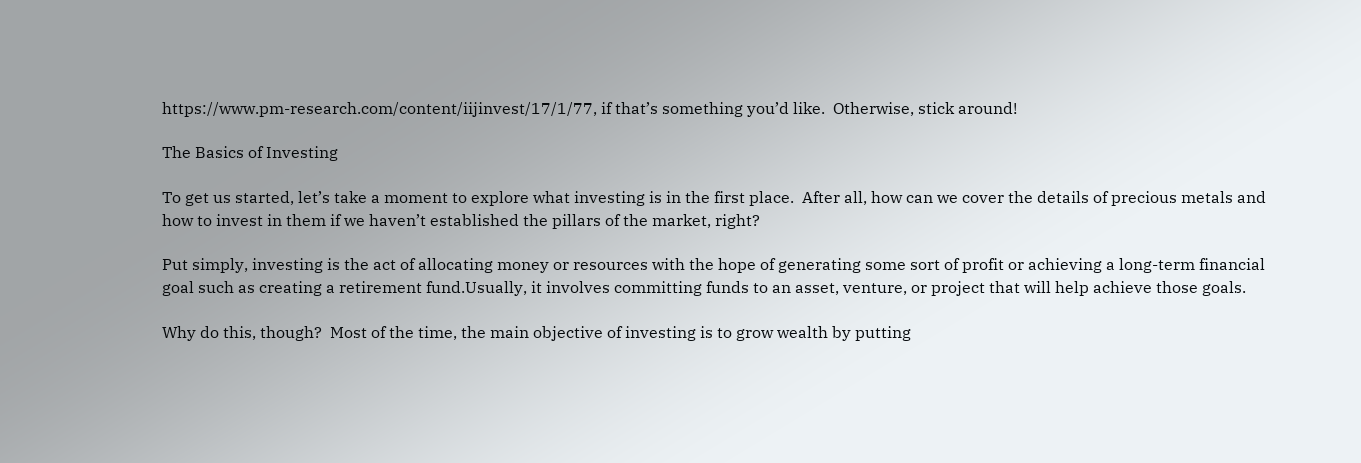https://www.pm-research.com/content/iijinvest/17/1/77, if that’s something you’d like.  Otherwise, stick around!

The Basics of Investing

To get us started, let’s take a moment to explore what investing is in the first place.  After all, how can we cover the details of precious metals and how to invest in them if we haven’t established the pillars of the market, right?

Put simply, investing is the act of allocating money or resources with the hope of generating some sort of profit or achieving a long-term financial goal such as creating a retirement fund.Usually, it involves committing funds to an asset, venture, or project that will help achieve those goals.

Why do this, though?  Most of the time, the main objective of investing is to grow wealth by putting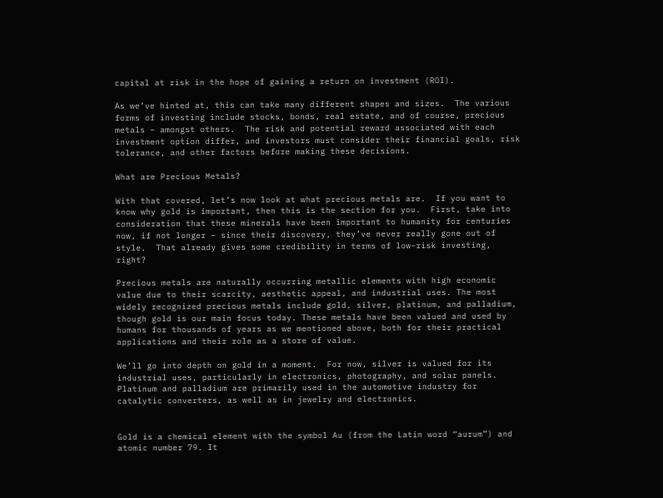capital at risk in the hope of gaining a return on investment (ROI).

As we’ve hinted at, this can take many different shapes and sizes.  The various forms of investing include stocks, bonds, real estate, and of course, precious metals – amongst others.  The risk and potential reward associated with each investment option differ, and investors must consider their financial goals, risk tolerance, and other factors before making these decisions.

What are Precious Metals?

With that covered, let’s now look at what precious metals are.  If you want to know why gold is important, then this is the section for you.  First, take into consideration that these minerals have been important to humanity for centuries now, if not longer – since their discovery, they’ve never really gone out of style.  That already gives some credibility in terms of low-risk investing, right?

Precious metals are naturally occurring metallic elements with high economic value due to their scarcity, aesthetic appeal, and industrial uses. The most widely recognized precious metals include gold, silver, platinum, and palladium, though gold is our main focus today. These metals have been valued and used by humans for thousands of years as we mentioned above, both for their practical applications and their role as a store of value.

We’ll go into depth on gold in a moment.  For now, silver is valued for its industrial uses, particularly in electronics, photography, and solar panels. Platinum and palladium are primarily used in the automotive industry for catalytic converters, as well as in jewelry and electronics.


Gold is a chemical element with the symbol Au (from the Latin word “aurum”) and atomic number 79. It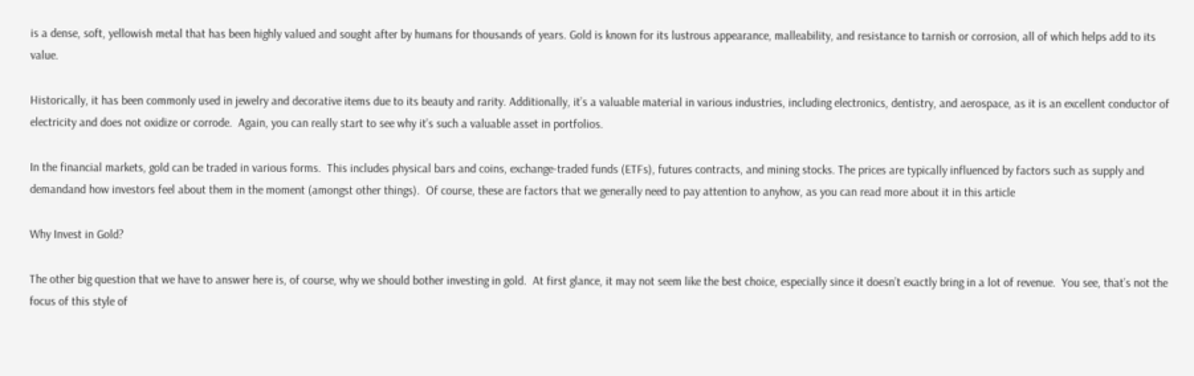is a dense, soft, yellowish metal that has been highly valued and sought after by humans for thousands of years. Gold is known for its lustrous appearance, malleability, and resistance to tarnish or corrosion, all of which helps add to its value.

Historically, it has been commonly used in jewelry and decorative items due to its beauty and rarity. Additionally, it’s a valuable material in various industries, including electronics, dentistry, and aerospace, as it is an excellent conductor of electricity and does not oxidize or corrode.  Again, you can really start to see why it’s such a valuable asset in portfolios.

In the financial markets, gold can be traded in various forms.  This includes physical bars and coins, exchange-traded funds (ETFs), futures contracts, and mining stocks. The prices are typically influenced by factors such as supply and demandand how investors feel about them in the moment (amongst other things).  Of course, these are factors that we generally need to pay attention to anyhow, as you can read more about it in this article

Why Invest in Gold?

The other big question that we have to answer here is, of course, why we should bother investing in gold.  At first glance, it may not seem like the best choice, especially since it doesn’t exactly bring in a lot of revenue.  You see, that’s not the focus of this style of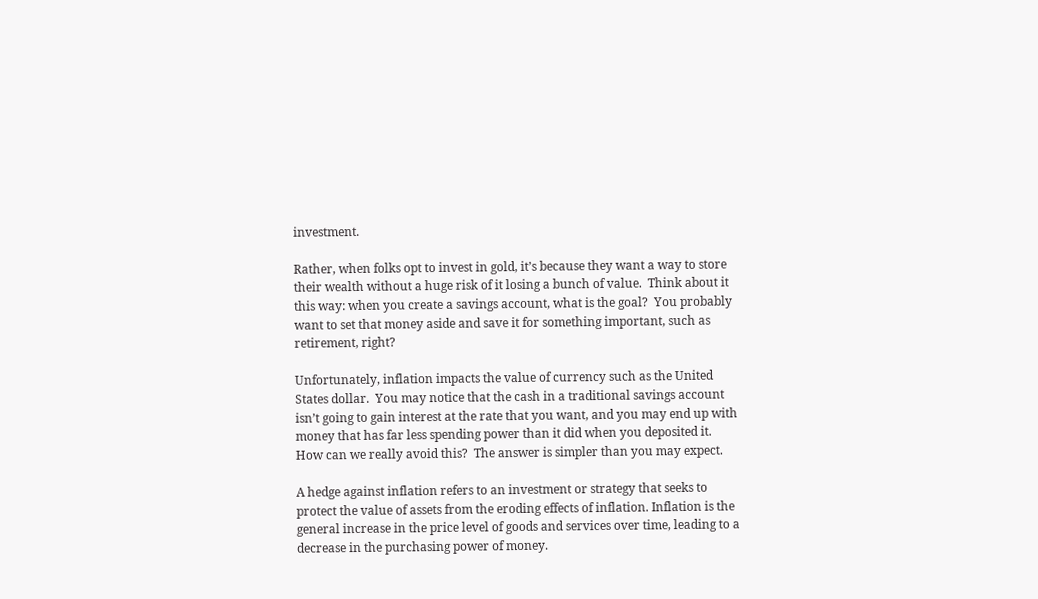investment.

Rather, when folks opt to invest in gold, it’s because they want a way to store their wealth without a huge risk of it losing a bunch of value.  Think about it this way: when you create a savings account, what is the goal?  You probably want to set that money aside and save it for something important, such as retirement, right?

Unfortunately, inflation impacts the value of currency such as the United States dollar.  You may notice that the cash in a traditional savings account isn’t going to gain interest at the rate that you want, and you may end up with money that has far less spending power than it did when you deposited it.  How can we really avoid this?  The answer is simpler than you may expect.

A hedge against inflation refers to an investment or strategy that seeks to protect the value of assets from the eroding effects of inflation. Inflation is the general increase in the price level of goods and services over time, leading to a decrease in the purchasing power of money.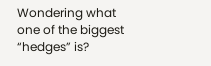Wondering what one of the biggest “hedges” is?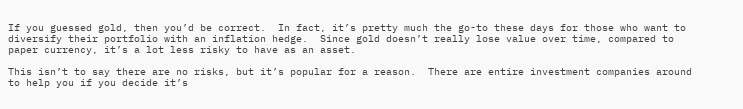If you guessed gold, then you’d be correct.  In fact, it’s pretty much the go-to these days for those who want to diversify their portfolio with an inflation hedge.  Since gold doesn’t really lose value over time, compared to paper currency, it’s a lot less risky to have as an asset.

This isn’t to say there are no risks, but it’s popular for a reason.  There are entire investment companies around to help you if you decide it’s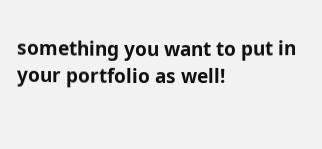something you want to put in your portfolio as well!